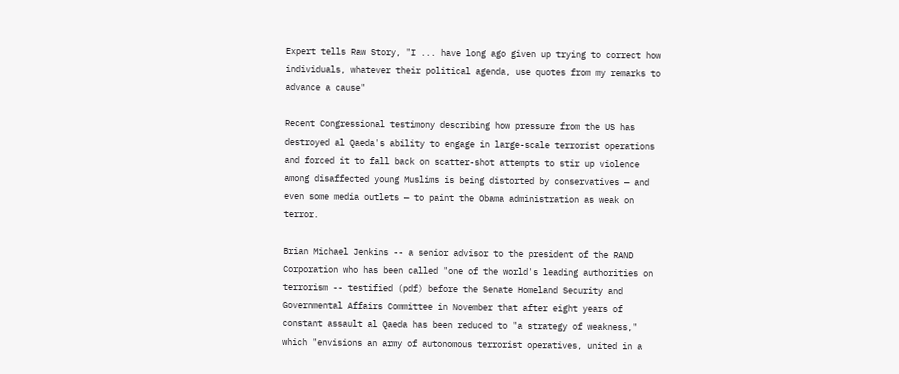Expert tells Raw Story, "I ... have long ago given up trying to correct how individuals, whatever their political agenda, use quotes from my remarks to advance a cause"

Recent Congressional testimony describing how pressure from the US has destroyed al Qaeda's ability to engage in large-scale terrorist operations and forced it to fall back on scatter-shot attempts to stir up violence among disaffected young Muslims is being distorted by conservatives — and even some media outlets — to paint the Obama administration as weak on terror.

Brian Michael Jenkins -- a senior advisor to the president of the RAND Corporation who has been called "one of the world's leading authorities on terrorism -- testified (pdf) before the Senate Homeland Security and Governmental Affairs Committee in November that after eight years of constant assault al Qaeda has been reduced to "a strategy of weakness," which "envisions an army of autonomous terrorist operatives, united in a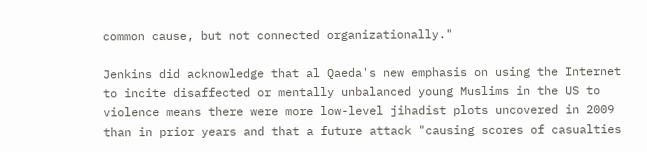common cause, but not connected organizationally."

Jenkins did acknowledge that al Qaeda's new emphasis on using the Internet to incite disaffected or mentally unbalanced young Muslims in the US to violence means there were more low-level jihadist plots uncovered in 2009 than in prior years and that a future attack "causing scores of casualties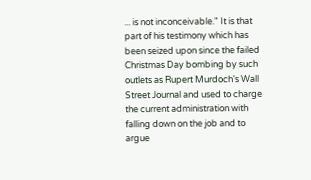... is not inconceivable." It is that part of his testimony which has been seized upon since the failed Christmas Day bombing by such outlets as Rupert Murdoch's Wall Street Journal and used to charge the current administration with falling down on the job and to argue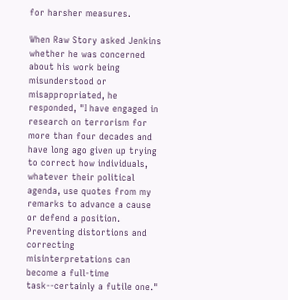for harsher measures.

When Raw Story asked Jenkins whether he was concerned about his work being misunderstood or misappropriated, he responded, "I have engaged in research on terrorism for more than four decades and have long ago given up trying to correct how individuals, whatever their political agenda, use quotes from my remarks to advance a cause or defend a position. Preventing distortions and correcting misinterpretations can become a full-time task--certainly a futile one."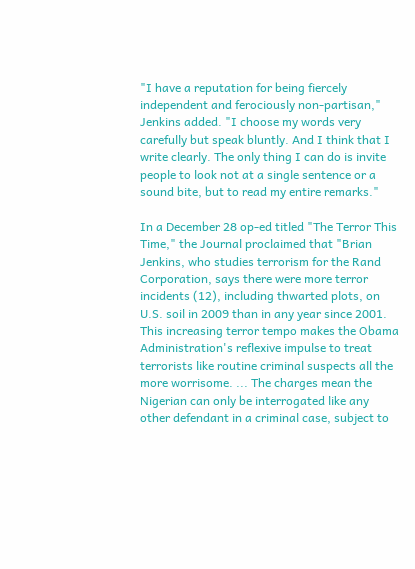"I have a reputation for being fiercely independent and ferociously non-partisan," Jenkins added. "I choose my words very carefully but speak bluntly. And I think that I write clearly. The only thing I can do is invite people to look not at a single sentence or a sound bite, but to read my entire remarks."

In a December 28 op-ed titled "The Terror This Time," the Journal proclaimed that "Brian Jenkins, who studies terrorism for the Rand Corporation, says there were more terror incidents (12), including thwarted plots, on U.S. soil in 2009 than in any year since 2001. This increasing terror tempo makes the Obama Administration's reflexive impulse to treat terrorists like routine criminal suspects all the more worrisome. ... The charges mean the Nigerian can only be interrogated like any other defendant in a criminal case, subject to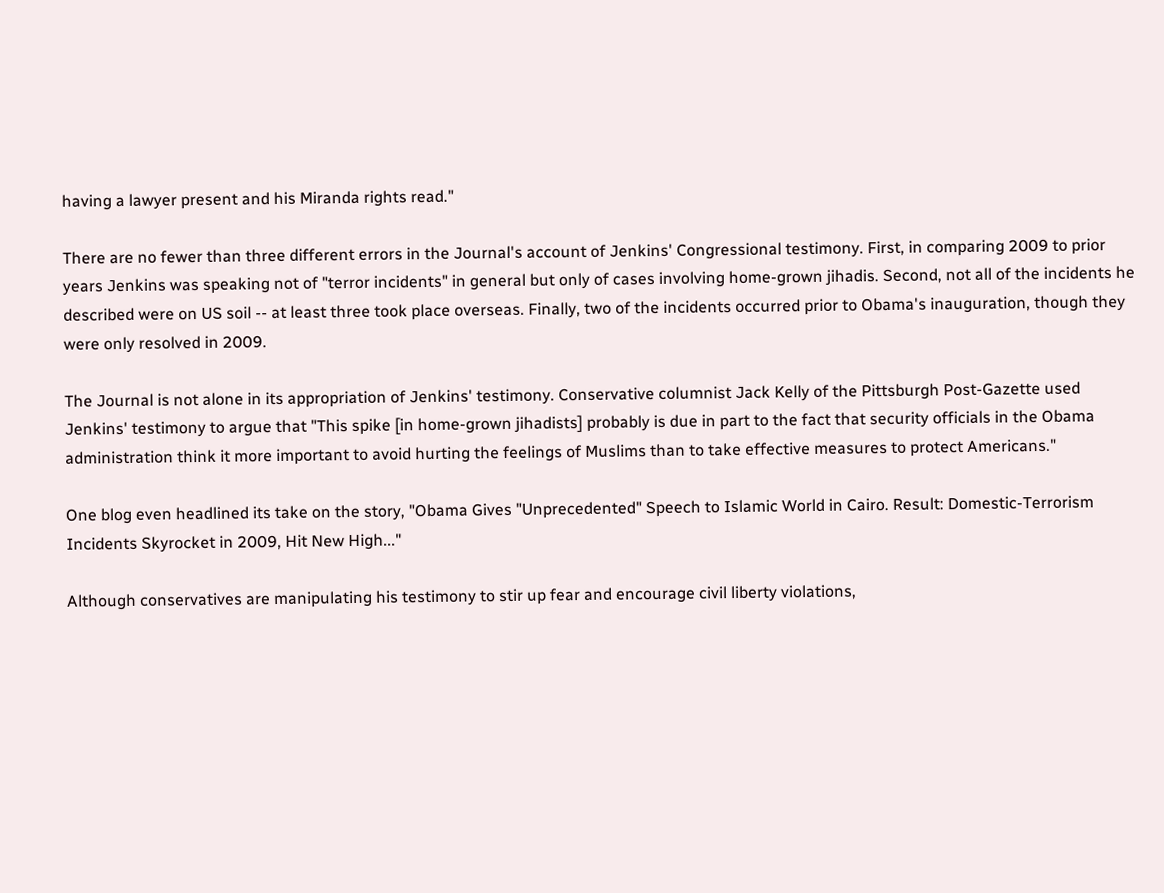having a lawyer present and his Miranda rights read."

There are no fewer than three different errors in the Journal's account of Jenkins' Congressional testimony. First, in comparing 2009 to prior years Jenkins was speaking not of "terror incidents" in general but only of cases involving home-grown jihadis. Second, not all of the incidents he described were on US soil -- at least three took place overseas. Finally, two of the incidents occurred prior to Obama's inauguration, though they were only resolved in 2009.

The Journal is not alone in its appropriation of Jenkins' testimony. Conservative columnist Jack Kelly of the Pittsburgh Post-Gazette used Jenkins' testimony to argue that "This spike [in home-grown jihadists] probably is due in part to the fact that security officials in the Obama administration think it more important to avoid hurting the feelings of Muslims than to take effective measures to protect Americans."

One blog even headlined its take on the story, "Obama Gives "Unprecedented" Speech to Islamic World in Cairo. Result: Domestic-Terrorism Incidents Skyrocket in 2009, Hit New High..."

Although conservatives are manipulating his testimony to stir up fear and encourage civil liberty violations,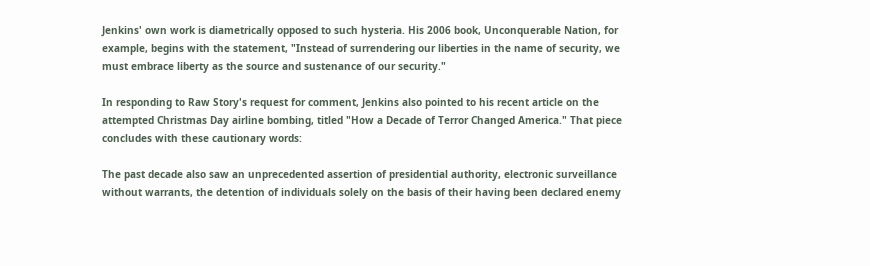Jenkins' own work is diametrically opposed to such hysteria. His 2006 book, Unconquerable Nation, for example, begins with the statement, "Instead of surrendering our liberties in the name of security, we must embrace liberty as the source and sustenance of our security."

In responding to Raw Story's request for comment, Jenkins also pointed to his recent article on the attempted Christmas Day airline bombing, titled "How a Decade of Terror Changed America." That piece concludes with these cautionary words:

The past decade also saw an unprecedented assertion of presidential authority, electronic surveillance without warrants, the detention of individuals solely on the basis of their having been declared enemy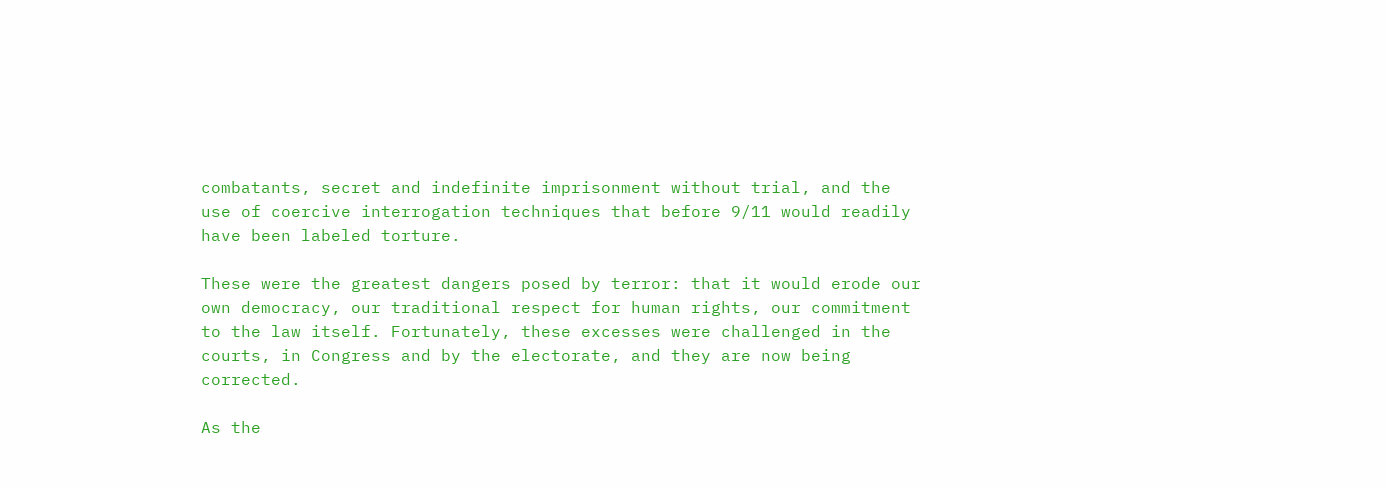combatants, secret and indefinite imprisonment without trial, and the use of coercive interrogation techniques that before 9/11 would readily have been labeled torture.

These were the greatest dangers posed by terror: that it would erode our own democracy, our traditional respect for human rights, our commitment to the law itself. Fortunately, these excesses were challenged in the courts, in Congress and by the electorate, and they are now being corrected.

As the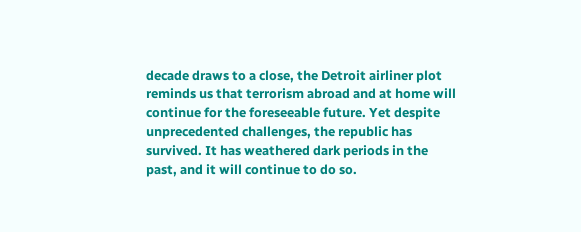decade draws to a close, the Detroit airliner plot reminds us that terrorism abroad and at home will continue for the foreseeable future. Yet despite unprecedented challenges, the republic has survived. It has weathered dark periods in the past, and it will continue to do so.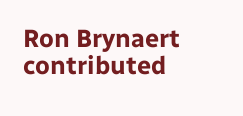Ron Brynaert contributed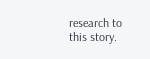research to this story.